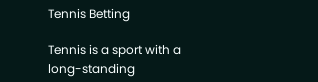Tennis Betting

Tennis is a sport with a long-standing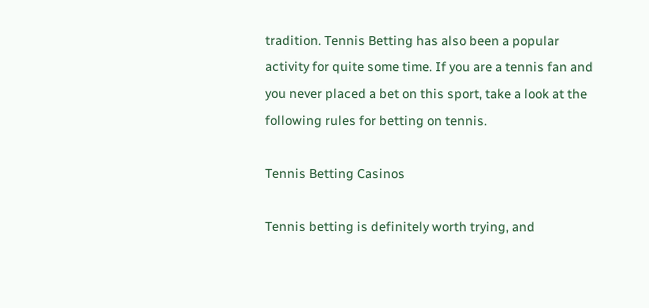tradition. Tennis Betting has also been a popular activity for quite some time. If you are a tennis fan and you never placed a bet on this sport, take a look at the following rules for betting on tennis.

Tennis Betting Casinos

Tennis betting is definitely worth trying, and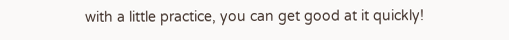with a little practice, you can get good at it quickly!